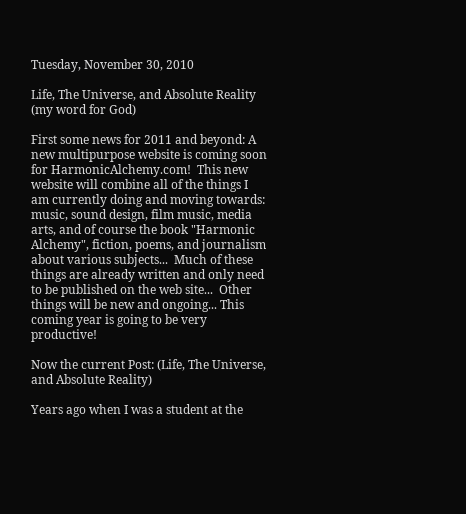Tuesday, November 30, 2010

Life, The Universe, and Absolute Reality (my word for God)

First some news for 2011 and beyond: A new multipurpose website is coming soon for HarmonicAlchemy.com!  This new website will combine all of the things I am currently doing and moving towards: music, sound design, film music, media arts, and of course the book "Harmonic Alchemy", fiction, poems, and journalism about various subjects...  Much of these things are already written and only need to be published on the web site...  Other things will be new and ongoing... This coming year is going to be very productive!

Now the current Post: (Life, The Universe, and Absolute Reality)

Years ago when I was a student at the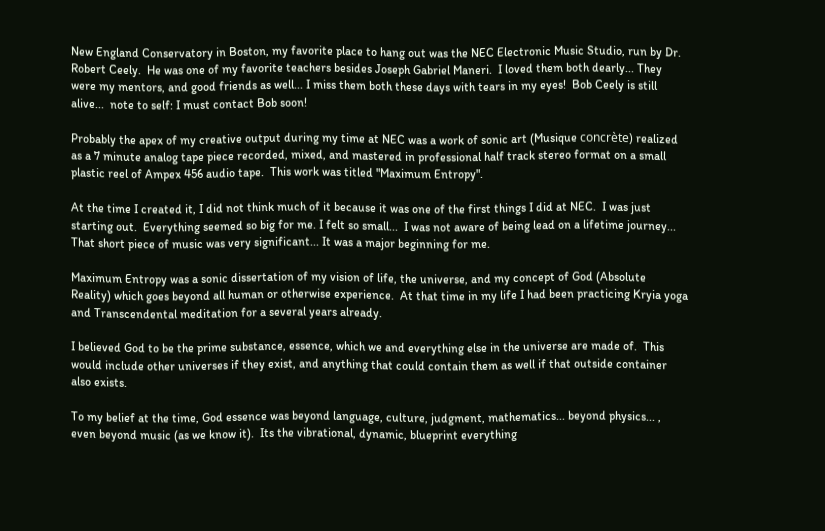New England Conservatory in Boston, my favorite place to hang out was the NEC Electronic Music Studio, run by Dr. Robert Ceely.  He was one of my favorite teachers besides Joseph Gabriel Maneri.  I loved them both dearly... They were my mentors, and good friends as well... I miss them both these days with tears in my eyes!  Bob Ceely is still alive...  note to self: I must contact Bob soon!

Probably the apex of my creative output during my time at NEC was a work of sonic art (Musique concrète) realized as a 7 minute analog tape piece recorded, mixed, and mastered in professional half track stereo format on a small plastic reel of Ampex 456 audio tape.  This work was titled "Maximum Entropy".

At the time I created it, I did not think much of it because it was one of the first things I did at NEC.  I was just starting out.  Everything seemed so big for me. I felt so small...  I was not aware of being lead on a lifetime journey... That short piece of music was very significant... It was a major beginning for me.

Maximum Entropy was a sonic dissertation of my vision of life, the universe, and my concept of God (Absolute Reality) which goes beyond all human or otherwise experience.  At that time in my life I had been practicing Kryia yoga and Transcendental meditation for a several years already.

I believed God to be the prime substance, essence, which we and everything else in the universe are made of.  This would include other universes if they exist, and anything that could contain them as well if that outside container also exists.

To my belief at the time, God essence was beyond language, culture, judgment, mathematics... beyond physics... , even beyond music (as we know it).  Its the vibrational, dynamic, blueprint everything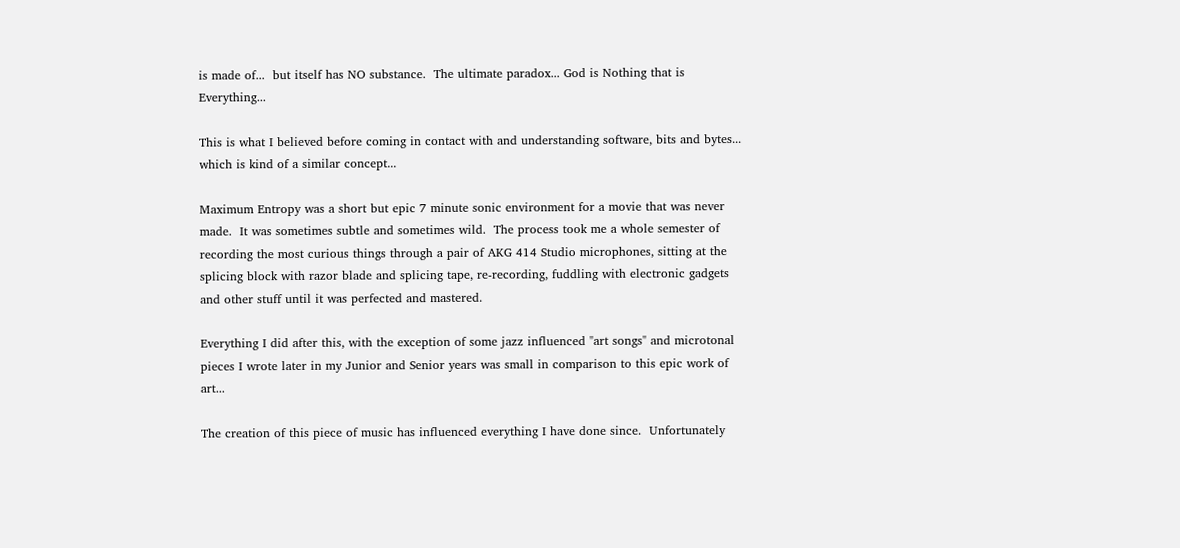is made of...  but itself has NO substance.  The ultimate paradox... God is Nothing that is Everything...

This is what I believed before coming in contact with and understanding software, bits and bytes... which is kind of a similar concept...

Maximum Entropy was a short but epic 7 minute sonic environment for a movie that was never made.  It was sometimes subtle and sometimes wild.  The process took me a whole semester of recording the most curious things through a pair of AKG 414 Studio microphones, sitting at the splicing block with razor blade and splicing tape, re-recording, fuddling with electronic gadgets and other stuff until it was perfected and mastered.

Everything I did after this, with the exception of some jazz influenced "art songs" and microtonal pieces I wrote later in my Junior and Senior years was small in comparison to this epic work of art...

The creation of this piece of music has influenced everything I have done since.  Unfortunately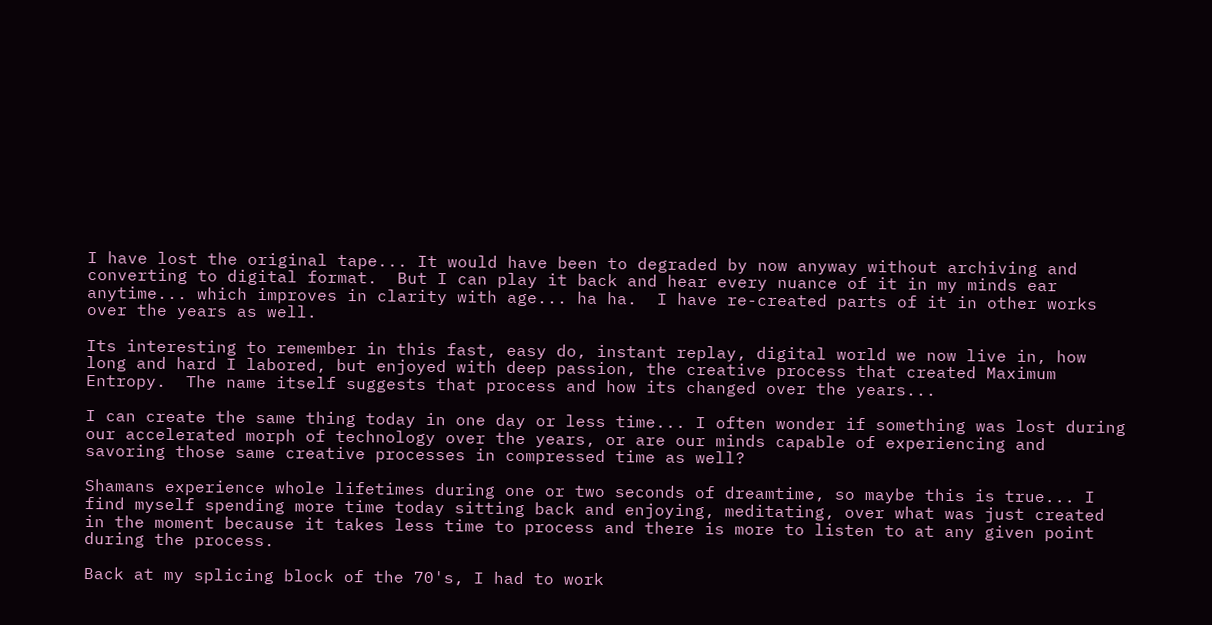I have lost the original tape... It would have been to degraded by now anyway without archiving and converting to digital format.  But I can play it back and hear every nuance of it in my minds ear anytime... which improves in clarity with age... ha ha.  I have re-created parts of it in other works over the years as well.

Its interesting to remember in this fast, easy do, instant replay, digital world we now live in, how long and hard I labored, but enjoyed with deep passion, the creative process that created Maximum Entropy.  The name itself suggests that process and how its changed over the years...

I can create the same thing today in one day or less time... I often wonder if something was lost during our accelerated morph of technology over the years, or are our minds capable of experiencing and savoring those same creative processes in compressed time as well?

Shamans experience whole lifetimes during one or two seconds of dreamtime, so maybe this is true... I find myself spending more time today sitting back and enjoying, meditating, over what was just created in the moment because it takes less time to process and there is more to listen to at any given point during the process.

Back at my splicing block of the 70's, I had to work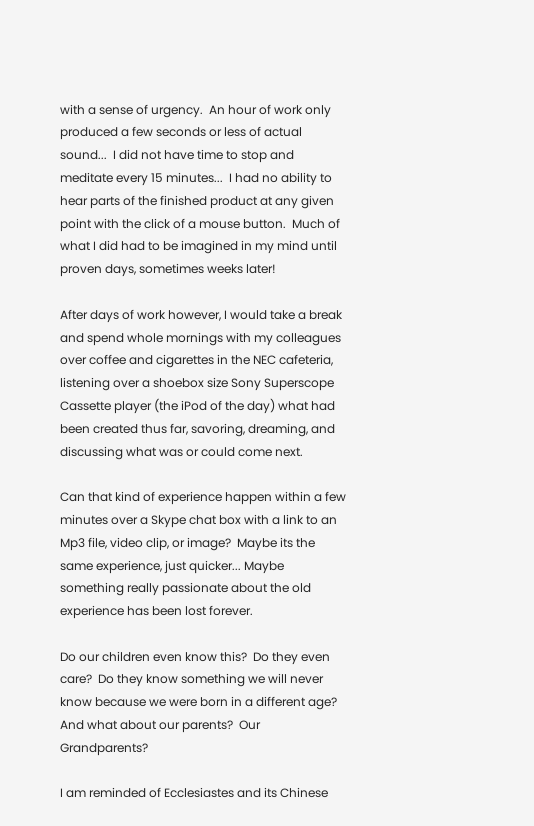with a sense of urgency.  An hour of work only produced a few seconds or less of actual sound...  I did not have time to stop and meditate every 15 minutes...  I had no ability to hear parts of the finished product at any given point with the click of a mouse button.  Much of what I did had to be imagined in my mind until proven days, sometimes weeks later!

After days of work however, I would take a break and spend whole mornings with my colleagues over coffee and cigarettes in the NEC cafeteria, listening over a shoebox size Sony Superscope Cassette player (the iPod of the day) what had been created thus far, savoring, dreaming, and discussing what was or could come next.

Can that kind of experience happen within a few minutes over a Skype chat box with a link to an Mp3 file, video clip, or image?  Maybe its the same experience, just quicker... Maybe something really passionate about the old experience has been lost forever.

Do our children even know this?  Do they even care?  Do they know something we will never know because we were born in a different age?  And what about our parents?  Our Grandparents?

I am reminded of Ecclesiastes and its Chinese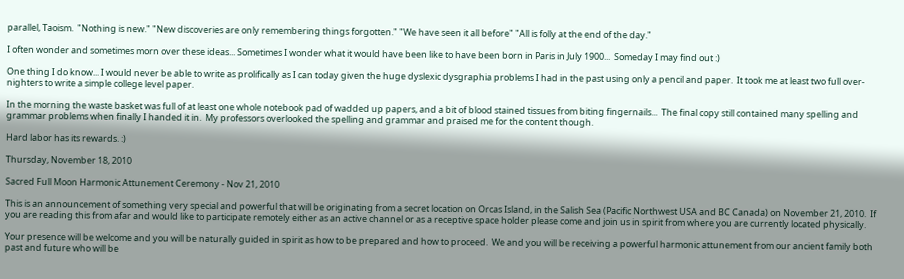parallel, Taoism.  "Nothing is new." "New discoveries are only remembering things forgotten." "We have seen it all before" "All is folly at the end of the day."

I often wonder and sometimes morn over these ideas... Sometimes I wonder what it would have been like to have been born in Paris in July 1900...  Someday I may find out :)

One thing I do know... I would never be able to write as prolifically as I can today given the huge dyslexic dysgraphia problems I had in the past using only a pencil and paper.  It took me at least two full over-nighters to write a simple college level paper.

In the morning the waste basket was full of at least one whole notebook pad of wadded up papers, and a bit of blood stained tissues from biting fingernails...  The final copy still contained many spelling and grammar problems when finally I handed it in.  My professors overlooked the spelling and grammar and praised me for the content though.

Hard labor has its rewards. :)

Thursday, November 18, 2010

Sacred Full Moon Harmonic Attunement Ceremony - Nov 21, 2010

This is an announcement of something very special and powerful that will be originating from a secret location on Orcas Island, in the Salish Sea (Pacific Northwest USA and BC Canada) on November 21, 2010.  If you are reading this from afar and would like to participate remotely either as an active channel or as a receptive space holder please come and join us in spirit from where you are currently located physically.

Your presence will be welcome and you will be naturally guided in spirit as how to be prepared and how to proceed.  We and you will be receiving a powerful harmonic attunement from our ancient family both past and future who will be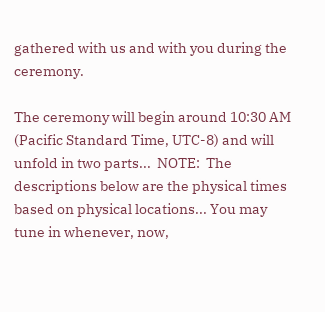gathered with us and with you during the ceremony.

The ceremony will begin around 10:30 AM (Pacific Standard Time, UTC-8) and will unfold in two parts...  NOTE:  The descriptions below are the physical times based on physical locations... You may tune in whenever, now,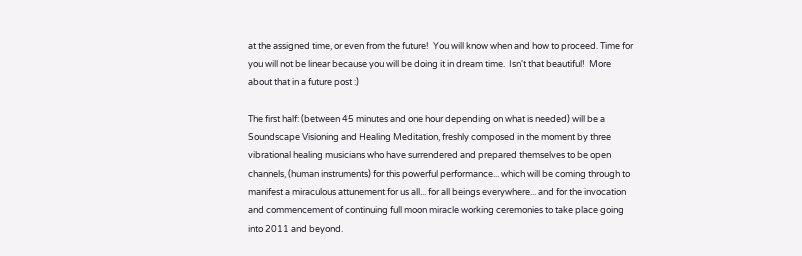at the assigned time, or even from the future!  You will know when and how to proceed. Time for you will not be linear because you will be doing it in dream time.  Isn't that beautiful!  More about that in a future post :)

The first half: (between 45 minutes and one hour depending on what is needed) will be a Soundscape Visioning and Healing Meditation, freshly composed in the moment by three vibrational healing musicians who have surrendered and prepared themselves to be open channels, (human instruments) for this powerful performance... which will be coming through to manifest a miraculous attunement for us all... for all beings everywhere... and for the invocation and commencement of continuing full moon miracle working ceremonies to take place going into 2011 and beyond.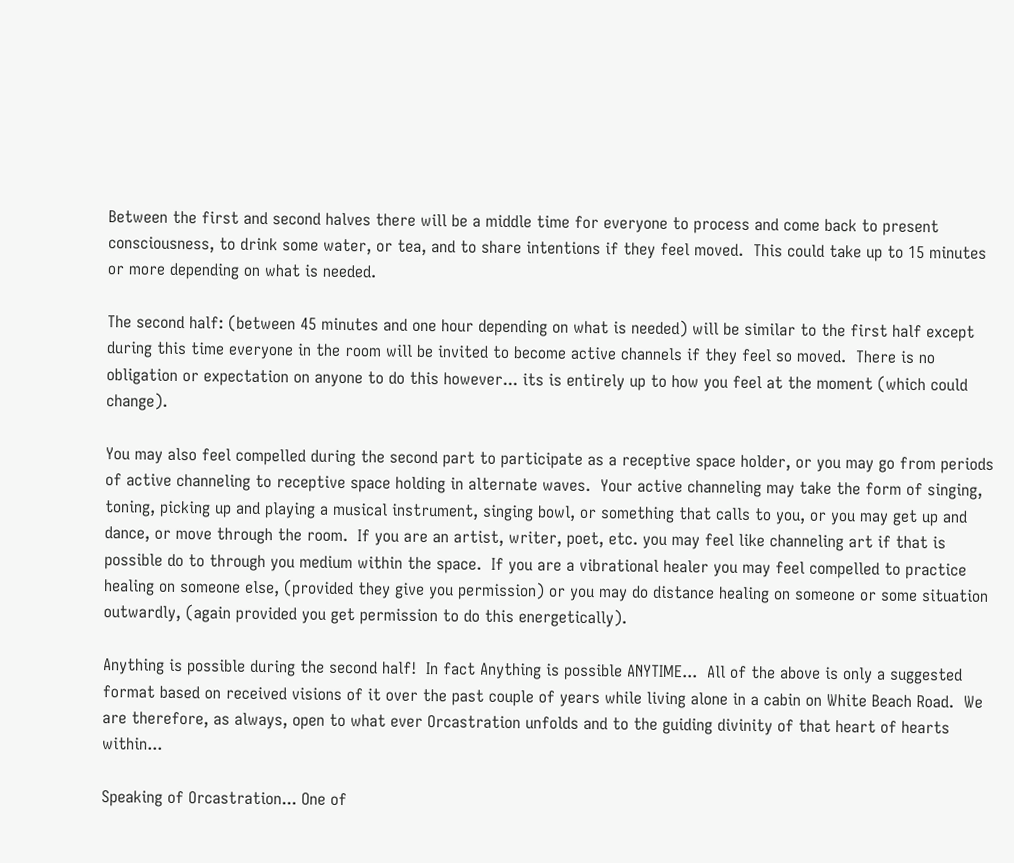Between the first and second halves there will be a middle time for everyone to process and come back to present consciousness, to drink some water, or tea, and to share intentions if they feel moved.  This could take up to 15 minutes or more depending on what is needed.

The second half: (between 45 minutes and one hour depending on what is needed) will be similar to the first half except during this time everyone in the room will be invited to become active channels if they feel so moved.  There is no obligation or expectation on anyone to do this however... its is entirely up to how you feel at the moment (which could change).

You may also feel compelled during the second part to participate as a receptive space holder, or you may go from periods of active channeling to receptive space holding in alternate waves.  Your active channeling may take the form of singing, toning, picking up and playing a musical instrument, singing bowl, or something that calls to you, or you may get up and dance, or move through the room.  If you are an artist, writer, poet, etc. you may feel like channeling art if that is possible do to through you medium within the space.  If you are a vibrational healer you may feel compelled to practice healing on someone else, (provided they give you permission) or you may do distance healing on someone or some situation outwardly, (again provided you get permission to do this energetically).

Anything is possible during the second half!  In fact Anything is possible ANYTIME...  All of the above is only a suggested format based on received visions of it over the past couple of years while living alone in a cabin on White Beach Road.  We are therefore, as always, open to what ever Orcastration unfolds and to the guiding divinity of that heart of hearts within...

Speaking of Orcastration... One of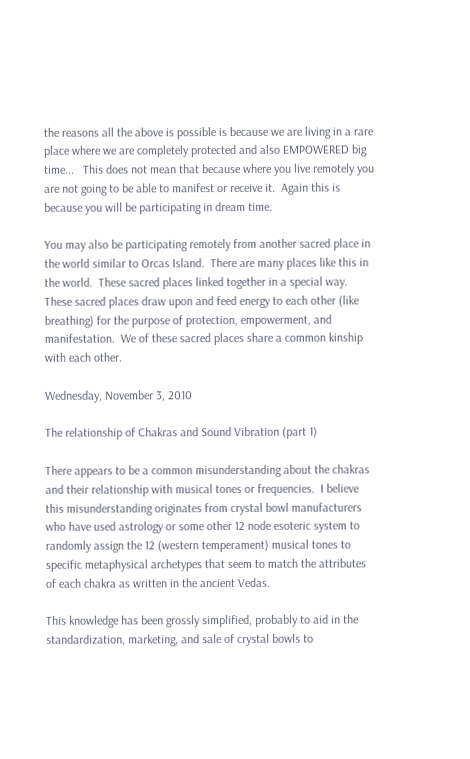the reasons all the above is possible is because we are living in a rare place where we are completely protected and also EMPOWERED big time...   This does not mean that because where you live remotely you are not going to be able to manifest or receive it.  Again this is because you will be participating in dream time.

You may also be participating remotely from another sacred place in the world similar to Orcas Island.  There are many places like this in the world.  These sacred places linked together in a special way.  These sacred places draw upon and feed energy to each other (like breathing) for the purpose of protection, empowerment, and manifestation.  We of these sacred places share a common kinship with each other.

Wednesday, November 3, 2010

The relationship of Chakras and Sound Vibration (part 1)

There appears to be a common misunderstanding about the chakras and their relationship with musical tones or frequencies.  I believe this misunderstanding originates from crystal bowl manufacturers who have used astrology or some other 12 node esoteric system to randomly assign the 12 (western temperament) musical tones to specific metaphysical archetypes that seem to match the attributes of each chakra as written in the ancient Vedas.

This knowledge has been grossly simplified, probably to aid in the standardization, marketing, and sale of crystal bowls to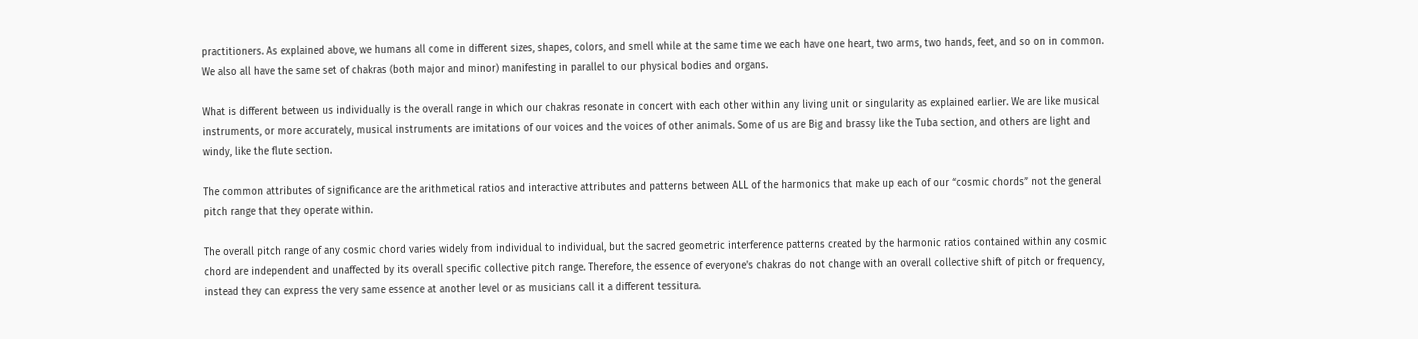practitioners. As explained above, we humans all come in different sizes, shapes, colors, and smell while at the same time we each have one heart, two arms, two hands, feet, and so on in common. We also all have the same set of chakras (both major and minor) manifesting in parallel to our physical bodies and organs.

What is different between us individually is the overall range in which our chakras resonate in concert with each other within any living unit or singularity as explained earlier. We are like musical instruments, or more accurately, musical instruments are imitations of our voices and the voices of other animals. Some of us are Big and brassy like the Tuba section, and others are light and windy, like the flute section.

The common attributes of significance are the arithmetical ratios and interactive attributes and patterns between ALL of the harmonics that make up each of our “cosmic chords” not the general pitch range that they operate within.

The overall pitch range of any cosmic chord varies widely from individual to individual, but the sacred geometric interference patterns created by the harmonic ratios contained within any cosmic chord are independent and unaffected by its overall specific collective pitch range. Therefore, the essence of everyone's chakras do not change with an overall collective shift of pitch or frequency, instead they can express the very same essence at another level or as musicians call it a different tessitura.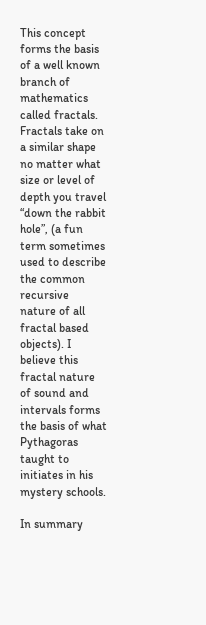This concept forms the basis of a well known branch of mathematics called fractals. Fractals take on a similar shape no matter what size or level of depth you travel “down the rabbit hole”, (a fun term sometimes used to describe the common recursive nature of all fractal based objects). I believe this fractal nature of sound and intervals forms the basis of what Pythagoras taught to initiates in his mystery schools.

In summary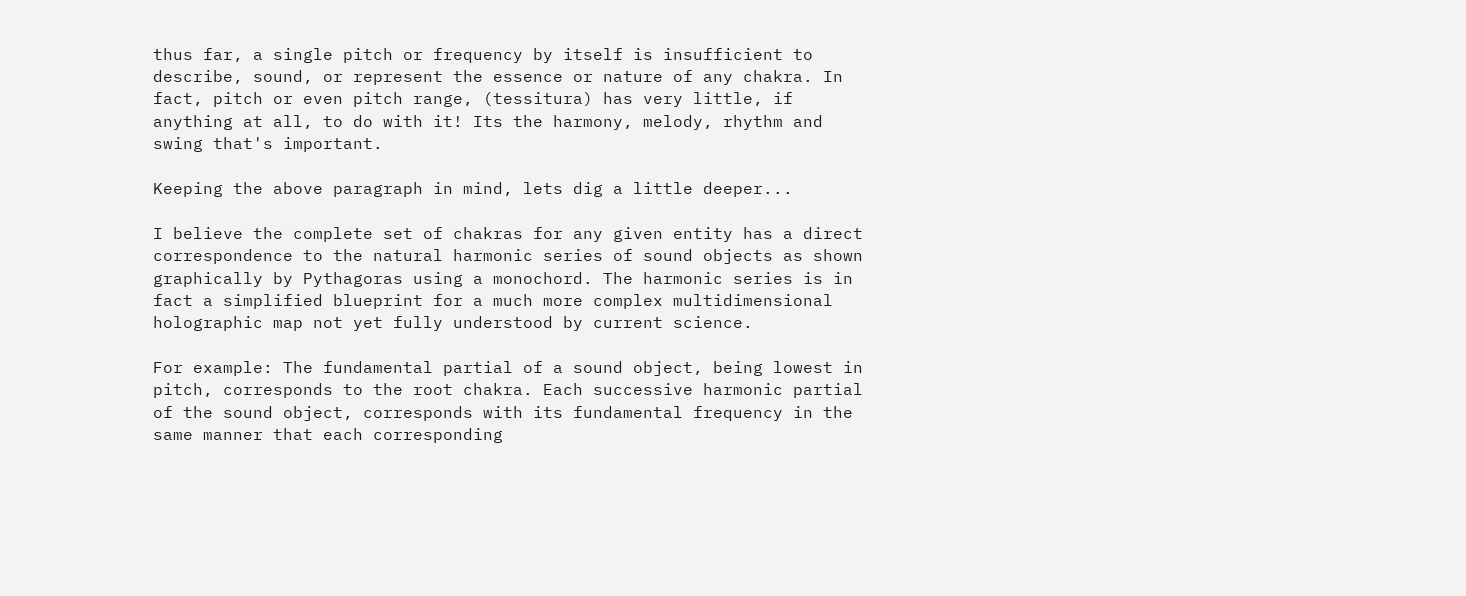thus far, a single pitch or frequency by itself is insufficient to describe, sound, or represent the essence or nature of any chakra. In fact, pitch or even pitch range, (tessitura) has very little, if anything at all, to do with it! Its the harmony, melody, rhythm and swing that's important.

Keeping the above paragraph in mind, lets dig a little deeper...

I believe the complete set of chakras for any given entity has a direct correspondence to the natural harmonic series of sound objects as shown graphically by Pythagoras using a monochord. The harmonic series is in fact a simplified blueprint for a much more complex multidimensional holographic map not yet fully understood by current science.

For example: The fundamental partial of a sound object, being lowest in pitch, corresponds to the root chakra. Each successive harmonic partial of the sound object, corresponds with its fundamental frequency in the same manner that each corresponding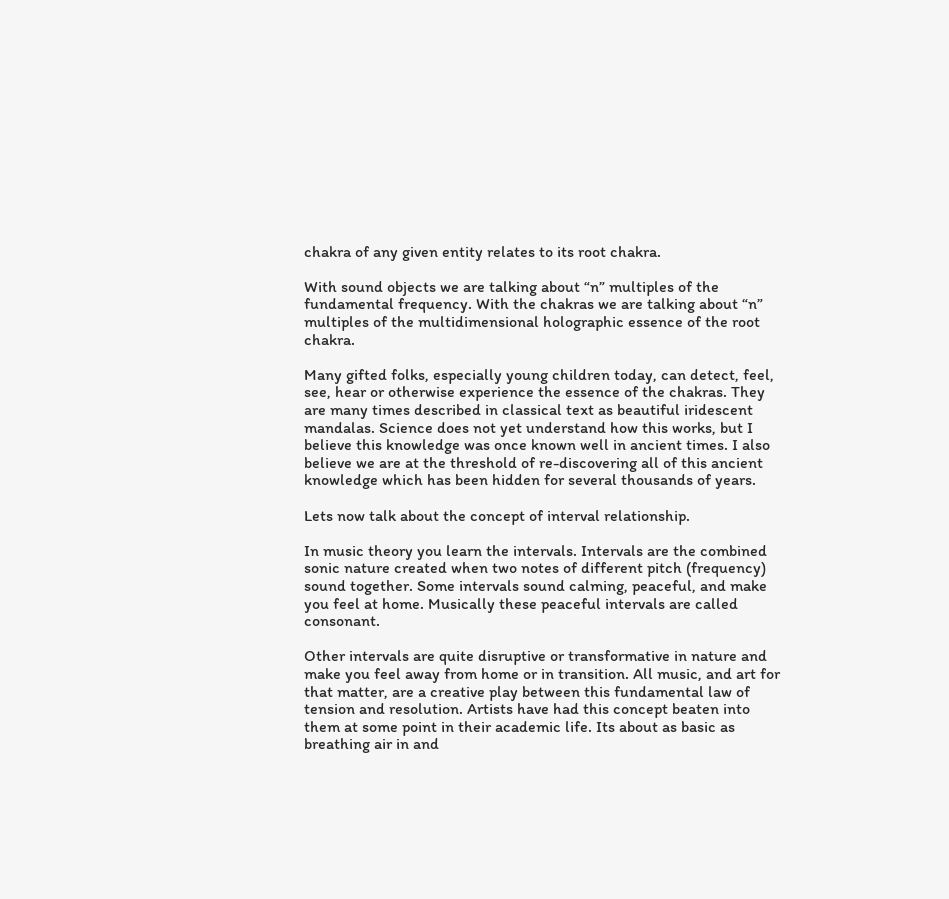chakra of any given entity relates to its root chakra.

With sound objects we are talking about “n” multiples of the fundamental frequency. With the chakras we are talking about “n” multiples of the multidimensional holographic essence of the root chakra.

Many gifted folks, especially young children today, can detect, feel, see, hear or otherwise experience the essence of the chakras. They are many times described in classical text as beautiful iridescent mandalas. Science does not yet understand how this works, but I believe this knowledge was once known well in ancient times. I also believe we are at the threshold of re-discovering all of this ancient knowledge which has been hidden for several thousands of years.

Lets now talk about the concept of interval relationship.

In music theory you learn the intervals. Intervals are the combined sonic nature created when two notes of different pitch (frequency) sound together. Some intervals sound calming, peaceful, and make you feel at home. Musically these peaceful intervals are called consonant.

Other intervals are quite disruptive or transformative in nature and make you feel away from home or in transition. All music, and art for that matter, are a creative play between this fundamental law of tension and resolution. Artists have had this concept beaten into them at some point in their academic life. Its about as basic as breathing air in and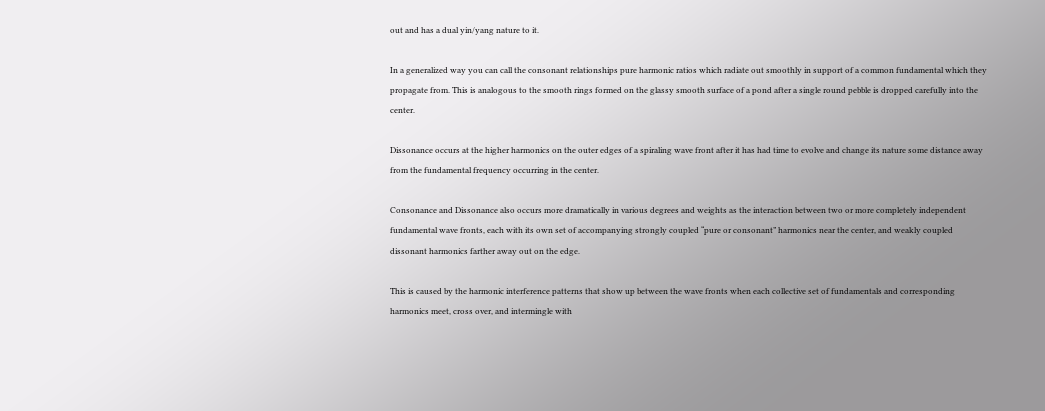out and has a dual yin/yang nature to it.

In a generalized way you can call the consonant relationships pure harmonic ratios which radiate out smoothly in support of a common fundamental which they propagate from. This is analogous to the smooth rings formed on the glassy smooth surface of a pond after a single round pebble is dropped carefully into the center.

Dissonance occurs at the higher harmonics on the outer edges of a spiraling wave front after it has had time to evolve and change its nature some distance away from the fundamental frequency occurring in the center.

Consonance and Dissonance also occurs more dramatically in various degrees and weights as the interaction between two or more completely independent fundamental wave fronts, each with its own set of accompanying strongly coupled “pure or consonant” harmonics near the center, and weakly coupled dissonant harmonics farther away out on the edge.

This is caused by the harmonic interference patterns that show up between the wave fronts when each collective set of fundamentals and corresponding harmonics meet, cross over, and intermingle with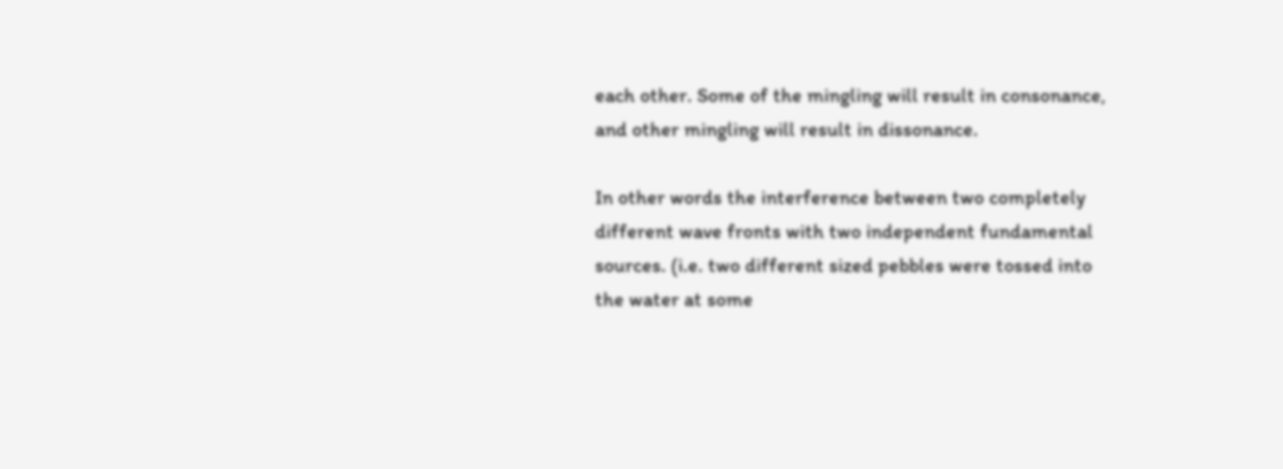each other. Some of the mingling will result in consonance, and other mingling will result in dissonance.

In other words the interference between two completely different wave fronts with two independent fundamental sources. (i.e. two different sized pebbles were tossed into the water at some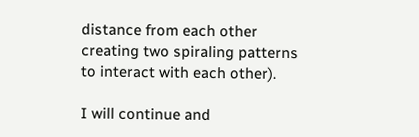distance from each other creating two spiraling patterns to interact with each other).

I will continue and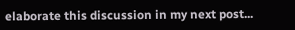elaborate this discussion in my next post...